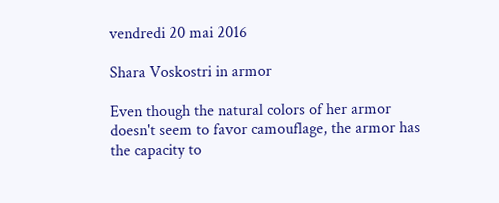vendredi 20 mai 2016

Shara Voskostri in armor

Even though the natural colors of her armor doesn't seem to favor camouflage, the armor has the capacity to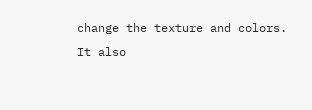change the texture and colors.
It also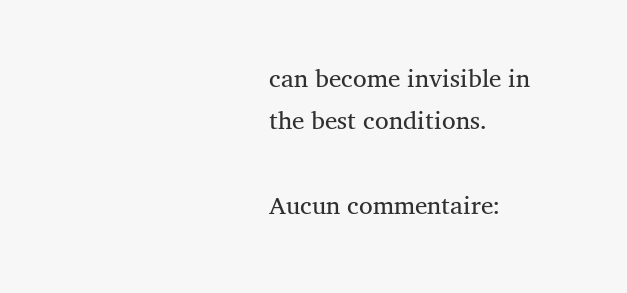can become invisible in the best conditions.

Aucun commentaire: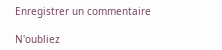Enregistrer un commentaire

N'oubliez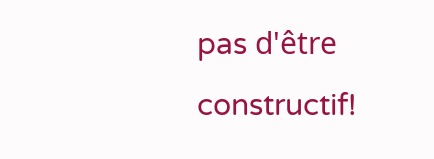pas d'être constructif!